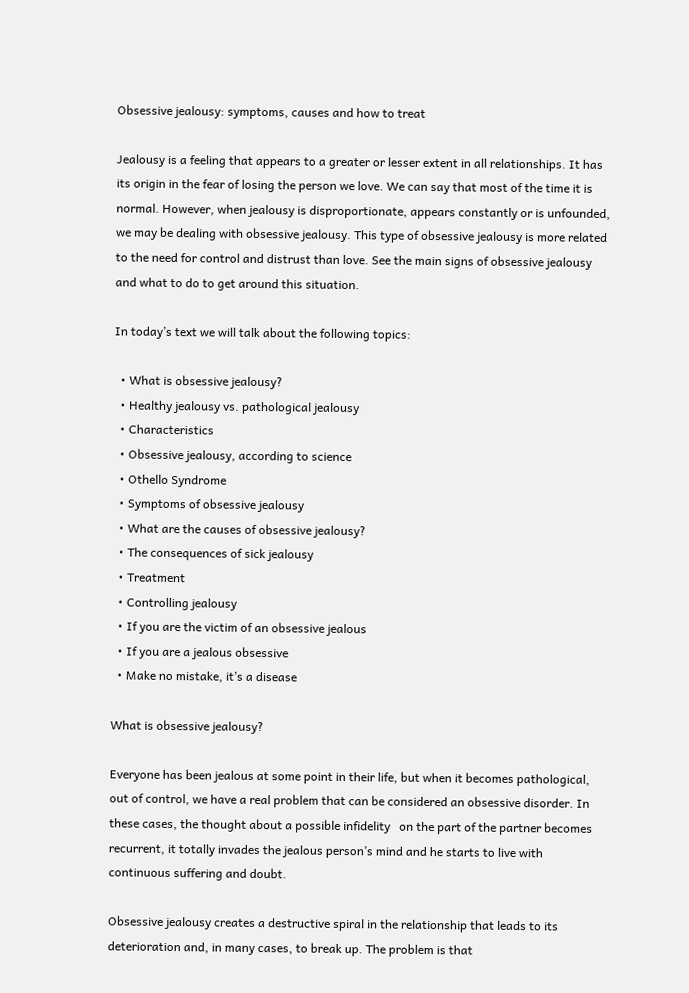Obsessive jealousy: symptoms, causes and how to treat

Jealousy is a feeling that appears to a greater or lesser extent in all relationships. It has its origin in the fear of losing the person we love. We can say that most of the time it is normal. However, when jealousy is disproportionate, appears constantly or is unfounded, we may be dealing with obsessive jealousy. This type of obsessive jealousy is more related to the need for control and distrust than love. See the main signs of obsessive jealousy and what to do to get around this situation.

In today’s text we will talk about the following topics:

  • What is obsessive jealousy?
  • Healthy jealousy vs. pathological jealousy
  • Characteristics
  • Obsessive jealousy, according to science
  • Othello Syndrome
  • Symptoms of obsessive jealousy
  • What are the causes of obsessive jealousy?
  • The consequences of sick jealousy
  • Treatment
  • Controlling jealousy
  • If you are the victim of an obsessive jealous
  • If you are a jealous obsessive
  • Make no mistake, it’s a disease

What is obsessive jealousy?

Everyone has been jealous at some point in their life, but when it becomes pathological, out of control, we have a real problem that can be considered an obsessive disorder. In these cases, the thought about a possible infidelity   on the part of the partner becomes recurrent, it totally invades the jealous person’s mind and he starts to live with continuous suffering and doubt.

Obsessive jealousy creates a destructive spiral in the relationship that leads to its deterioration and, in many cases, to break up. The problem is that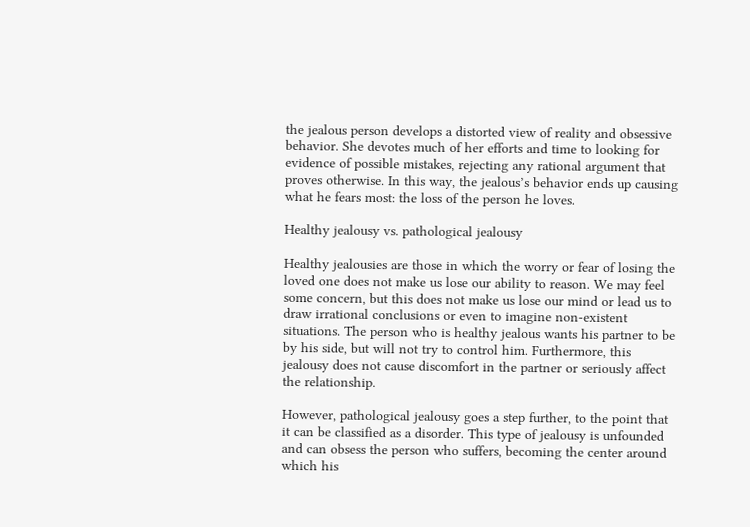the jealous person develops a distorted view of reality and obsessive behavior. She devotes much of her efforts and time to looking for evidence of possible mistakes, rejecting any rational argument that proves otherwise. In this way, the jealous’s behavior ends up causing what he fears most: the loss of the person he loves.

Healthy jealousy vs. pathological jealousy

Healthy jealousies are those in which the worry or fear of losing the loved one does not make us lose our ability to reason. We may feel some concern, but this does not make us lose our mind or lead us to draw irrational conclusions or even to imagine non-existent situations. The person who is healthy jealous wants his partner to be by his side, but will not try to control him. Furthermore, this jealousy does not cause discomfort in the partner or seriously affect the relationship.

However, pathological jealousy goes a step further, to the point that it can be classified as a disorder. This type of jealousy is unfounded and can obsess the person who suffers, becoming the center around which his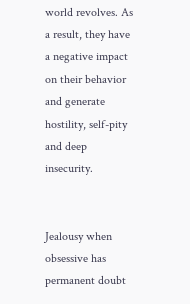world revolves. As a result, they have a negative impact on their behavior and generate hostility, self-pity and deep insecurity.


Jealousy when obsessive has permanent doubt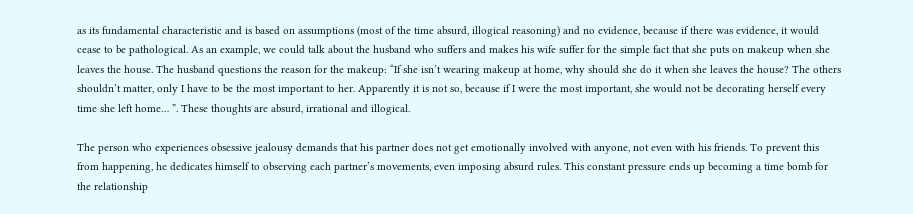as its fundamental characteristic and is based on assumptions (most of the time absurd, illogical reasoning) and no evidence, because if there was evidence, it would cease to be pathological. As an example, we could talk about the husband who suffers and makes his wife suffer for the simple fact that she puts on makeup when she leaves the house. The husband questions the reason for the makeup: “If she isn’t wearing makeup at home, why should she do it when she leaves the house? The others shouldn’t matter, only I have to be the most important to her. Apparently it is not so, because if I were the most important, she would not be decorating herself every time she left home… ”. These thoughts are absurd, irrational and illogical.

The person who experiences obsessive jealousy demands that his partner does not get emotionally involved with anyone, not even with his friends. To prevent this from happening, he dedicates himself to observing each partner’s movements, even imposing absurd rules. This constant pressure ends up becoming a time bomb for the relationship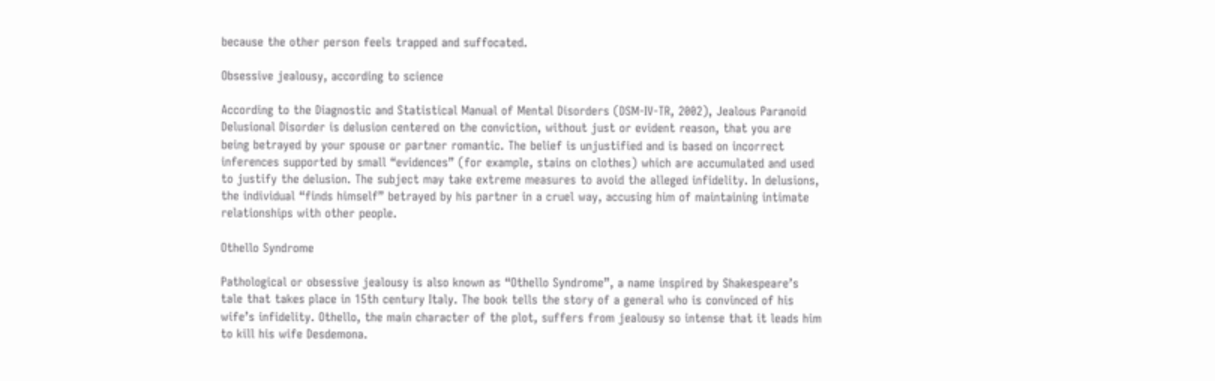because the other person feels trapped and suffocated.

Obsessive jealousy, according to science

According to the Diagnostic and Statistical Manual of Mental Disorders (DSM-IV-TR, 2002), Jealous Paranoid Delusional Disorder is delusion centered on the conviction, without just or evident reason, that you are being betrayed by your spouse or partner romantic. The belief is unjustified and is based on incorrect inferences supported by small “evidences” (for example, stains on clothes) which are accumulated and used to justify the delusion. The subject may take extreme measures to avoid the alleged infidelity. In delusions, the individual “finds himself” betrayed by his partner in a cruel way, accusing him of maintaining intimate relationships with other people.

Othello Syndrome

Pathological or obsessive jealousy is also known as “Othello Syndrome”, a name inspired by Shakespeare’s tale that takes place in 15th century Italy. The book tells the story of a general who is convinced of his wife’s infidelity. Othello, the main character of the plot, suffers from jealousy so intense that it leads him to kill his wife Desdemona.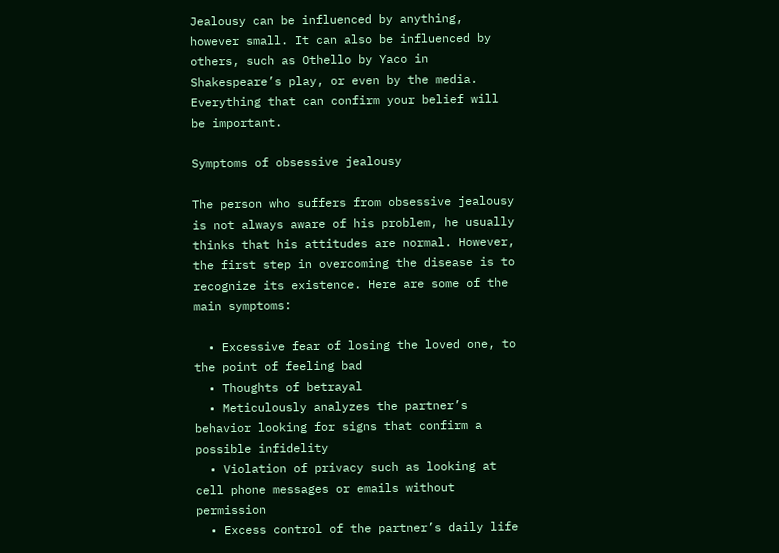Jealousy can be influenced by anything, however small. It can also be influenced by others, such as Othello by Yaco in Shakespeare’s play, or even by the media. Everything that can confirm your belief will be important.

Symptoms of obsessive jealousy

The person who suffers from obsessive jealousy is not always aware of his problem, he usually thinks that his attitudes are normal. However, the first step in overcoming the disease is to recognize its existence. Here are some of the main symptoms:

  • Excessive fear of losing the loved one, to the point of feeling bad
  • Thoughts of betrayal
  • Meticulously analyzes the partner’s behavior looking for signs that confirm a possible infidelity
  • Violation of privacy such as looking at cell phone messages or emails without permission
  • Excess control of the partner’s daily life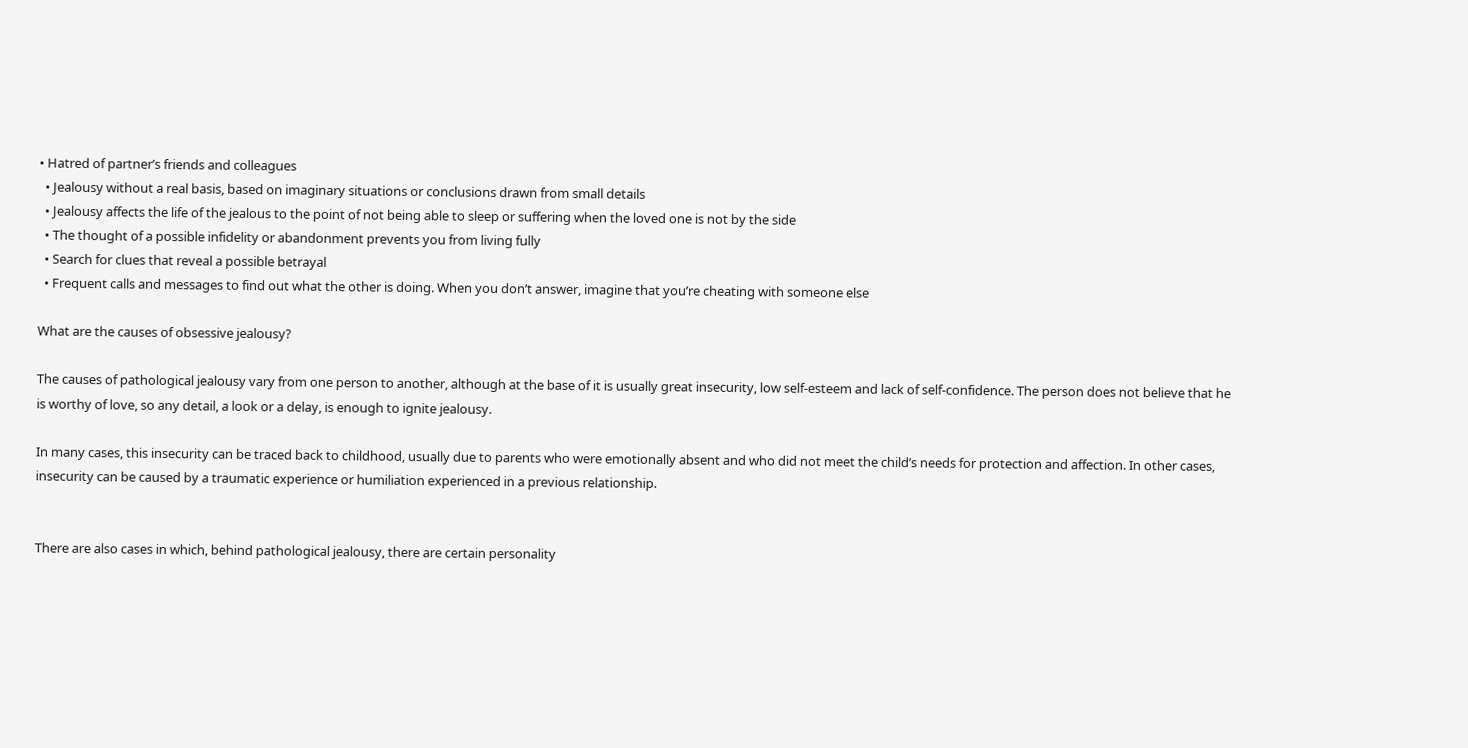• Hatred of partner’s friends and colleagues
  • Jealousy without a real basis, based on imaginary situations or conclusions drawn from small details
  • Jealousy affects the life of the jealous to the point of not being able to sleep or suffering when the loved one is not by the side
  • The thought of a possible infidelity or abandonment prevents you from living fully
  • Search for clues that reveal a possible betrayal
  • Frequent calls and messages to find out what the other is doing. When you don’t answer, imagine that you’re cheating with someone else

What are the causes of obsessive jealousy?

The causes of pathological jealousy vary from one person to another, although at the base of it is usually great insecurity, low self-esteem and lack of self-confidence. The person does not believe that he is worthy of love, so any detail, a look or a delay, is enough to ignite jealousy.

In many cases, this insecurity can be traced back to childhood, usually due to parents who were emotionally absent and who did not meet the child’s needs for protection and affection. In other cases, insecurity can be caused by a traumatic experience or humiliation experienced in a previous relationship.


There are also cases in which, behind pathological jealousy, there are certain personality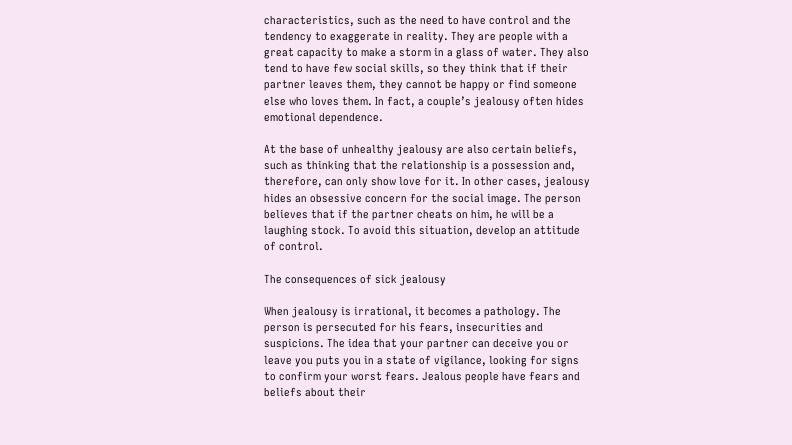characteristics, such as the need to have control and the tendency to exaggerate in reality. They are people with a great capacity to make a storm in a glass of water. They also tend to have few social skills, so they think that if their partner leaves them, they cannot be happy or find someone else who loves them. In fact, a couple’s jealousy often hides emotional dependence.

At the base of unhealthy jealousy are also certain beliefs, such as thinking that the relationship is a possession and, therefore, can only show love for it. In other cases, jealousy hides an obsessive concern for the social image. The person believes that if the partner cheats on him, he will be a laughing stock. To avoid this situation, develop an attitude of control.

The consequences of sick jealousy

When jealousy is irrational, it becomes a pathology. The person is persecuted for his fears, insecurities and suspicions. The idea that your partner can deceive you or leave you puts you in a state of vigilance, looking for signs to confirm your worst fears. Jealous people have fears and beliefs about their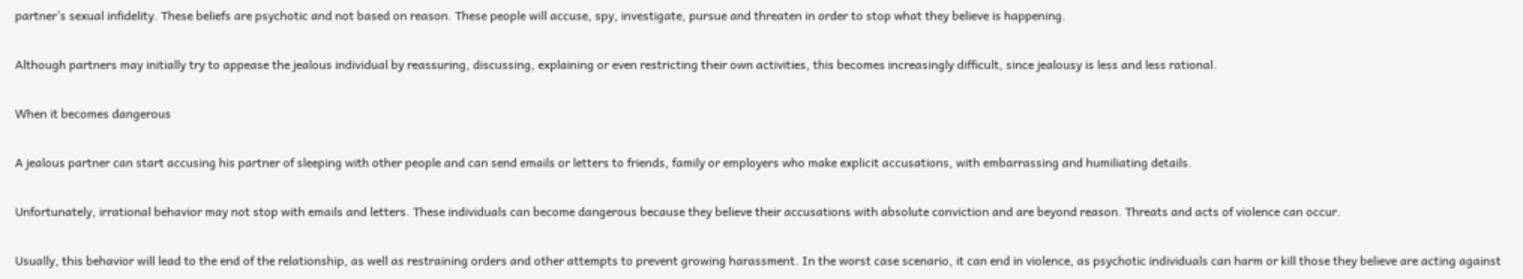partner’s sexual infidelity. These beliefs are psychotic and not based on reason. These people will accuse, spy, investigate, pursue and threaten in order to stop what they believe is happening.

Although partners may initially try to appease the jealous individual by reassuring, discussing, explaining or even restricting their own activities, this becomes increasingly difficult, since jealousy is less and less rational.

When it becomes dangerous

A jealous partner can start accusing his partner of sleeping with other people and can send emails or letters to friends, family or employers who make explicit accusations, with embarrassing and humiliating details.

Unfortunately, irrational behavior may not stop with emails and letters. These individuals can become dangerous because they believe their accusations with absolute conviction and are beyond reason. Threats and acts of violence can occur.

Usually, this behavior will lead to the end of the relationship, as well as restraining orders and other attempts to prevent growing harassment. In the worst case scenario, it can end in violence, as psychotic individuals can harm or kill those they believe are acting against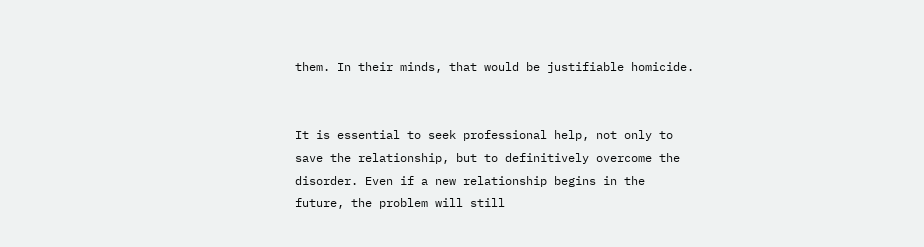them. In their minds, that would be justifiable homicide.


It is essential to seek professional help, not only to save the relationship, but to definitively overcome the disorder. Even if a new relationship begins in the future, the problem will still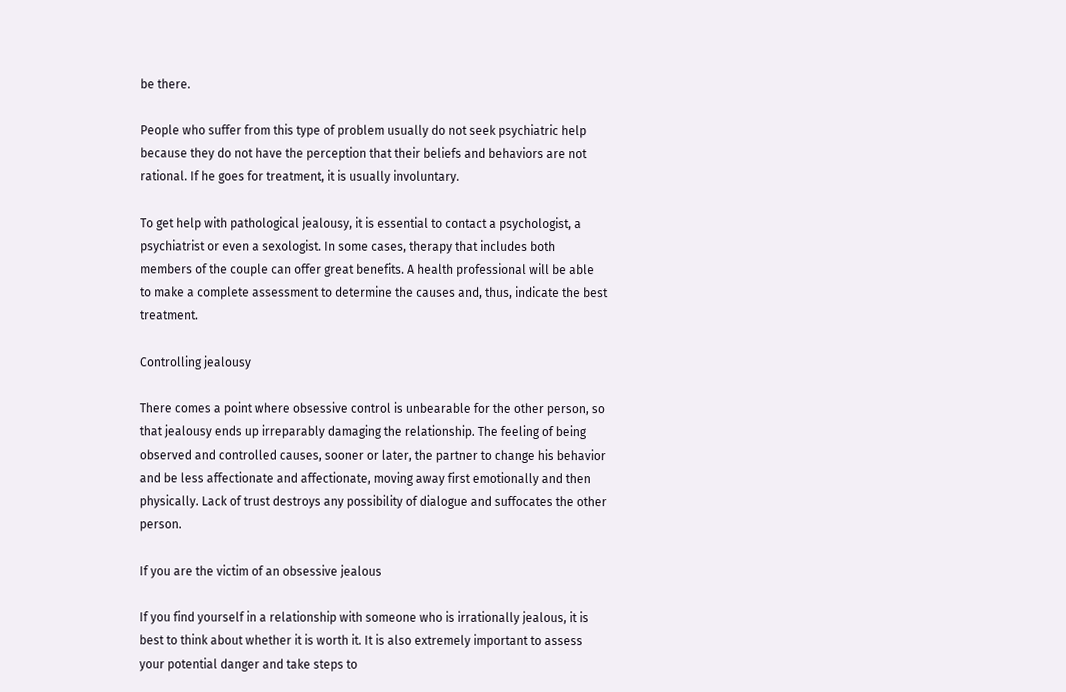be there.

People who suffer from this type of problem usually do not seek psychiatric help because they do not have the perception that their beliefs and behaviors are not rational. If he goes for treatment, it is usually involuntary.

To get help with pathological jealousy, it is essential to contact a psychologist, a psychiatrist or even a sexologist. In some cases, therapy that includes both members of the couple can offer great benefits. A health professional will be able to make a complete assessment to determine the causes and, thus, indicate the best treatment.

Controlling jealousy

There comes a point where obsessive control is unbearable for the other person, so that jealousy ends up irreparably damaging the relationship. The feeling of being observed and controlled causes, sooner or later, the partner to change his behavior and be less affectionate and affectionate, moving away first emotionally and then physically. Lack of trust destroys any possibility of dialogue and suffocates the other person.

If you are the victim of an obsessive jealous

If you find yourself in a relationship with someone who is irrationally jealous, it is best to think about whether it is worth it. It is also extremely important to assess your potential danger and take steps to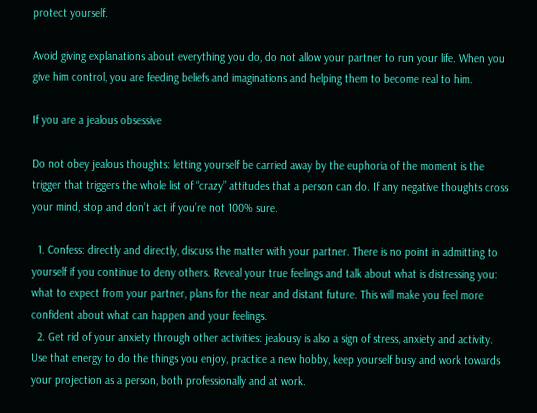protect yourself.

Avoid giving explanations about everything you do, do not allow your partner to run your life. When you give him control, you are feeding beliefs and imaginations and helping them to become real to him.

If you are a jealous obsessive

Do not obey jealous thoughts: letting yourself be carried away by the euphoria of the moment is the trigger that triggers the whole list of “crazy” attitudes that a person can do. If any negative thoughts cross your mind, stop and don’t act if you’re not 100% sure.

  1. Confess: directly and directly, discuss the matter with your partner. There is no point in admitting to yourself if you continue to deny others. Reveal your true feelings and talk about what is distressing you: what to expect from your partner, plans for the near and distant future. This will make you feel more confident about what can happen and your feelings.
  2. Get rid of your anxiety through other activities: jealousy is also a sign of stress, anxiety and activity. Use that energy to do the things you enjoy, practice a new hobby, keep yourself busy and work towards your projection as a person, both professionally and at work.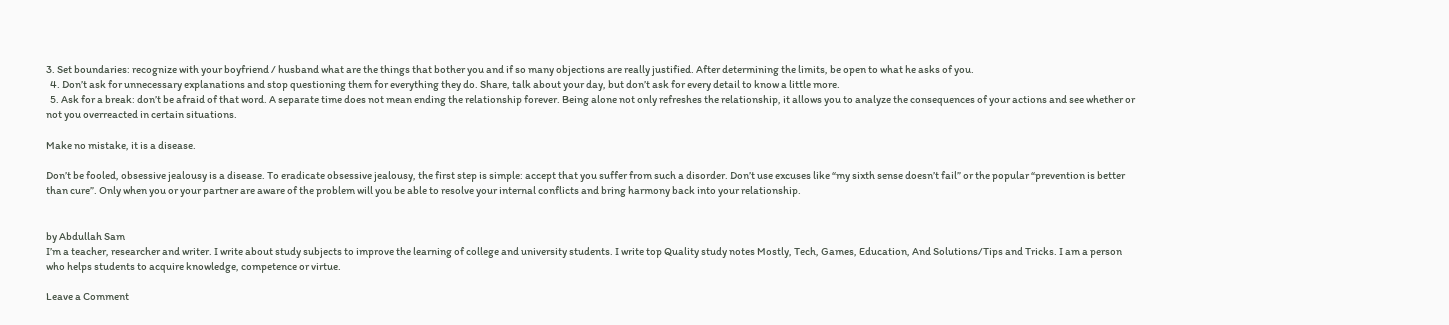3. Set boundaries: recognize with your boyfriend / husband what are the things that bother you and if so many objections are really justified. After determining the limits, be open to what he asks of you.
  4. Don’t ask for unnecessary explanations and stop questioning them for everything they do. Share, talk about your day, but don’t ask for every detail to know a little more.
  5. Ask for a break: don’t be afraid of that word. A separate time does not mean ending the relationship forever. Being alone not only refreshes the relationship, it allows you to analyze the consequences of your actions and see whether or not you overreacted in certain situations.

Make no mistake, it is a disease.

Don’t be fooled, obsessive jealousy is a disease. To eradicate obsessive jealousy, the first step is simple: accept that you suffer from such a disorder. Don’t use excuses like “my sixth sense doesn’t fail” or the popular “prevention is better than cure”. Only when you or your partner are aware of the problem will you be able to resolve your internal conflicts and bring harmony back into your relationship.


by Abdullah Sam
I’m a teacher, researcher and writer. I write about study subjects to improve the learning of college and university students. I write top Quality study notes Mostly, Tech, Games, Education, And Solutions/Tips and Tricks. I am a person who helps students to acquire knowledge, competence or virtue.

Leave a Comment